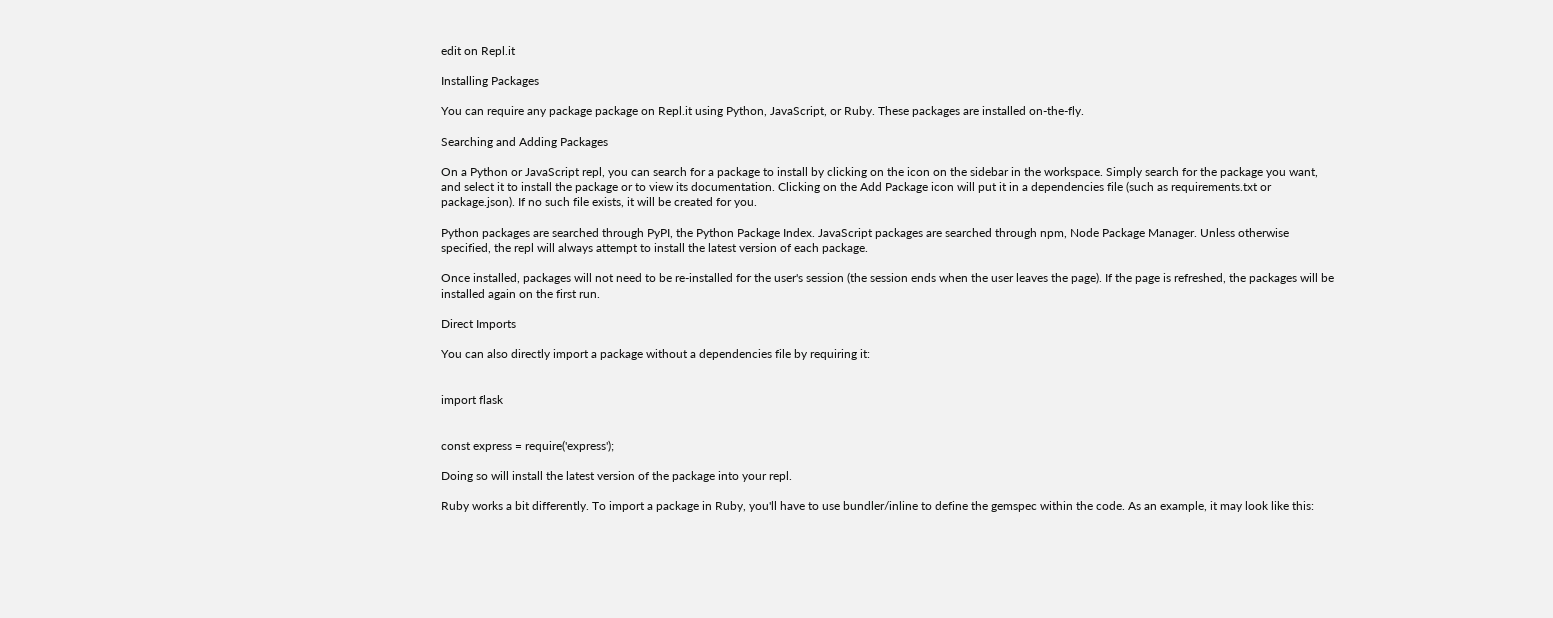edit on Repl.it

Installing Packages

You can require any package package on Repl.it using Python, JavaScript, or Ruby. These packages are installed on-the-fly.

Searching and Adding Packages

On a Python or JavaScript repl, you can search for a package to install by clicking on the icon on the sidebar in the workspace. Simply search for the package you want, and select it to install the package or to view its documentation. Clicking on the Add Package icon will put it in a dependencies file (such as requirements.txt or package.json). If no such file exists, it will be created for you.

Python packages are searched through PyPI, the Python Package Index. JavaScript packages are searched through npm, Node Package Manager. Unless otherwise specified, the repl will always attempt to install the latest version of each package.

Once installed, packages will not need to be re-installed for the user's session (the session ends when the user leaves the page). If the page is refreshed, the packages will be installed again on the first run.

Direct Imports

You can also directly import a package without a dependencies file by requiring it:


import flask


const express = require('express');

Doing so will install the latest version of the package into your repl.

Ruby works a bit differently. To import a package in Ruby, you'll have to use bundler/inline to define the gemspec within the code. As an example, it may look like this: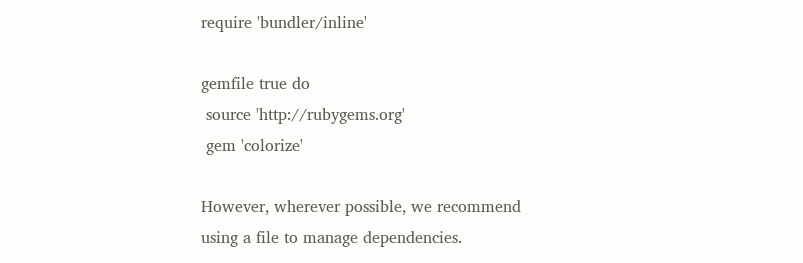require 'bundler/inline'

gemfile true do
 source 'http://rubygems.org'
 gem 'colorize'

However, wherever possible, we recommend using a file to manage dependencies.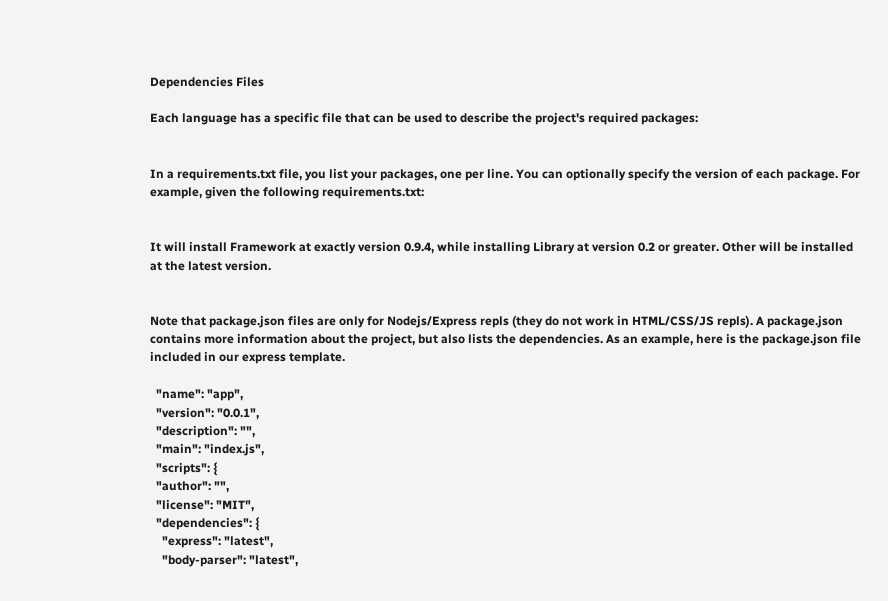Dependencies Files

Each language has a specific file that can be used to describe the project's required packages:


In a requirements.txt file, you list your packages, one per line. You can optionally specify the version of each package. For example, given the following requirements.txt:


It will install Framework at exactly version 0.9.4, while installing Library at version 0.2 or greater. Other will be installed at the latest version.


Note that package.json files are only for Nodejs/Express repls (they do not work in HTML/CSS/JS repls). A package.json contains more information about the project, but also lists the dependencies. As an example, here is the package.json file included in our express template.

  "name": "app",
  "version": "0.0.1",
  "description": "",
  "main": "index.js",
  "scripts": {
  "author": "",
  "license": "MIT",
  "dependencies": {
    "express": "latest",
    "body-parser": "latest",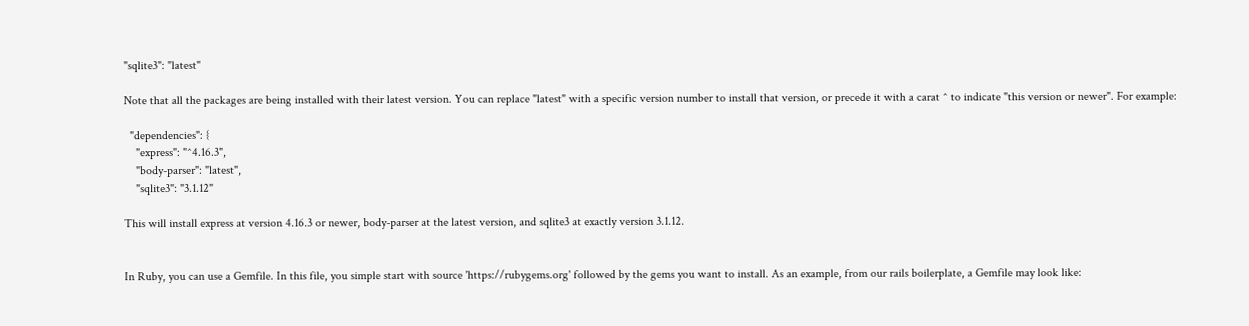"sqlite3": "latest"

Note that all the packages are being installed with their latest version. You can replace "latest" with a specific version number to install that version, or precede it with a carat ^ to indicate "this version or newer". For example:

  "dependencies": {
    "express": "^4.16.3",
    "body-parser": "latest",
    "sqlite3": "3.1.12"

This will install express at version 4.16.3 or newer, body-parser at the latest version, and sqlite3 at exactly version 3.1.12.


In Ruby, you can use a Gemfile. In this file, you simple start with source 'https://rubygems.org' followed by the gems you want to install. As an example, from our rails boilerplate, a Gemfile may look like: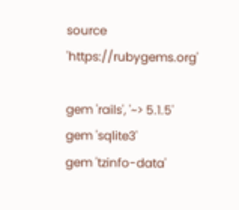source 'https://rubygems.org'

gem 'rails', '~> 5.1.5'
gem 'sqlite3'
gem 'tzinfo-data'